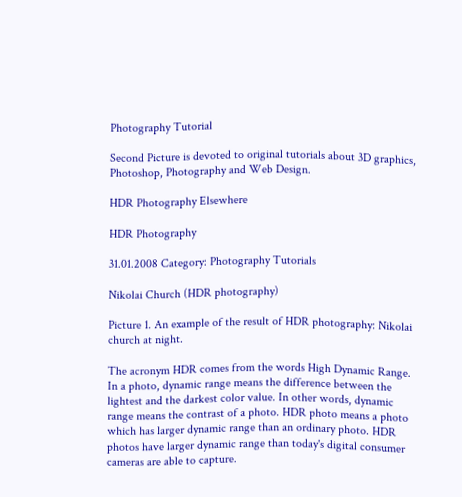Photography Tutorial

Second Picture is devoted to original tutorials about 3D graphics, Photoshop, Photography and Web Design.

HDR Photography Elsewhere

HDR Photography

31.01.2008 Category: Photography Tutorials

Nikolai Church (HDR photography)

Picture 1. An example of the result of HDR photography: Nikolai church at night.

The acronym HDR comes from the words High Dynamic Range. In a photo, dynamic range means the difference between the lightest and the darkest color value. In other words, dynamic range means the contrast of a photo. HDR photo means a photo which has larger dynamic range than an ordinary photo. HDR photos have larger dynamic range than today's digital consumer cameras are able to capture.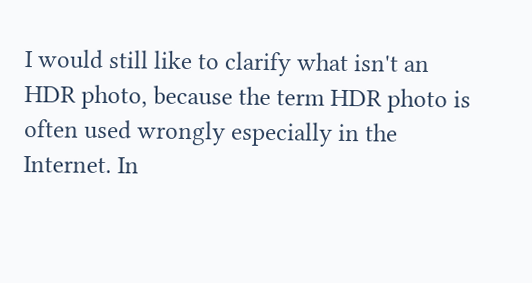I would still like to clarify what isn't an HDR photo, because the term HDR photo is often used wrongly especially in the Internet. In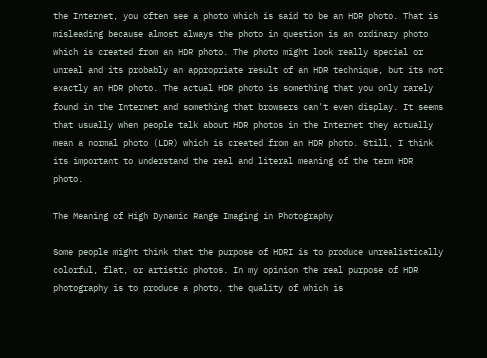the Internet, you often see a photo which is said to be an HDR photo. That is misleading because almost always the photo in question is an ordinary photo which is created from an HDR photo. The photo might look really special or unreal and its probably an appropriate result of an HDR technique, but its not exactly an HDR photo. The actual HDR photo is something that you only rarely found in the Internet and something that browsers can't even display. It seems that usually when people talk about HDR photos in the Internet they actually mean a normal photo (LDR) which is created from an HDR photo. Still, I think its important to understand the real and literal meaning of the term HDR photo.

The Meaning of High Dynamic Range Imaging in Photography

Some people might think that the purpose of HDRI is to produce unrealistically colorful, flat, or artistic photos. In my opinion the real purpose of HDR photography is to produce a photo, the quality of which is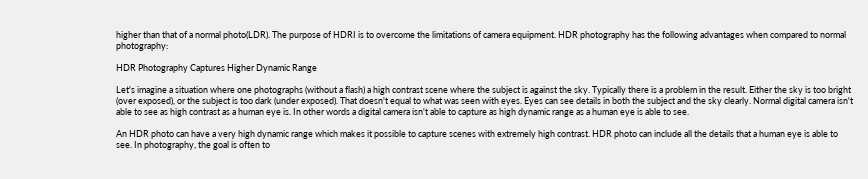higher than that of a normal photo(LDR). The purpose of HDRI is to overcome the limitations of camera equipment. HDR photography has the following advantages when compared to normal photography:

HDR Photography Captures Higher Dynamic Range

Let's imagine a situation where one photographs (without a flash) a high contrast scene where the subject is against the sky. Typically there is a problem in the result. Either the sky is too bright (over exposed), or the subject is too dark (under exposed). That doesn't equal to what was seen with eyes. Eyes can see details in both the subject and the sky clearly. Normal digital camera isn't able to see as high contrast as a human eye is. In other words a digital camera isn't able to capture as high dynamic range as a human eye is able to see.

An HDR photo can have a very high dynamic range which makes it possible to capture scenes with extremely high contrast. HDR photo can include all the details that a human eye is able to see. In photography, the goal is often to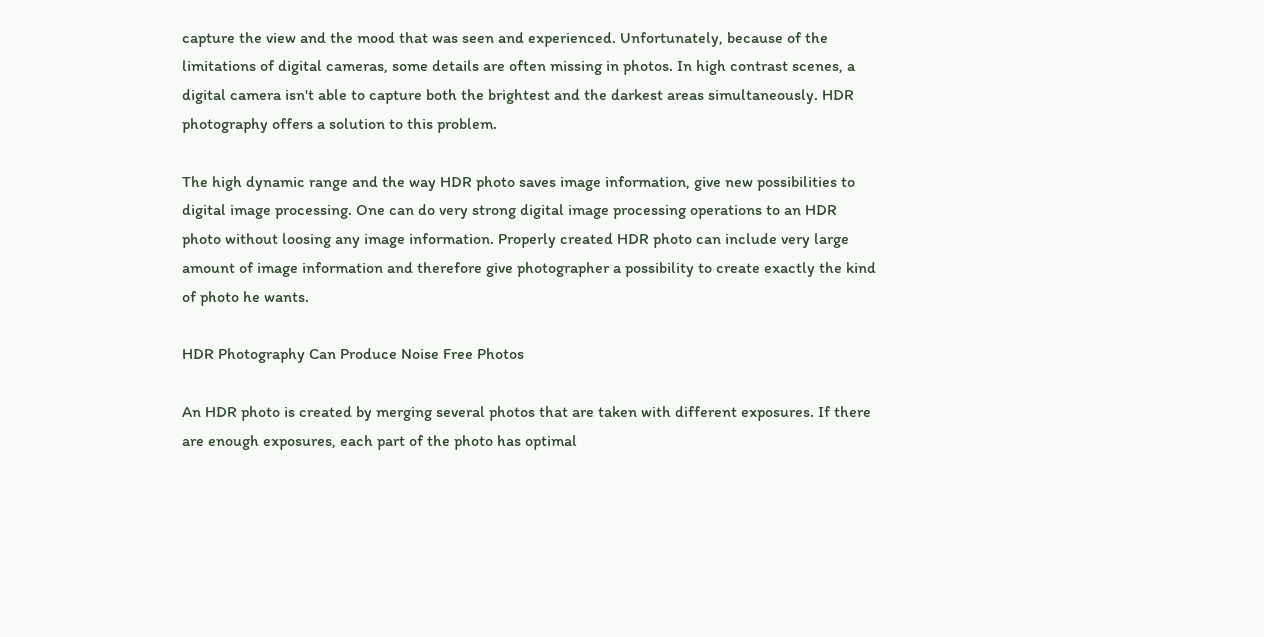capture the view and the mood that was seen and experienced. Unfortunately, because of the limitations of digital cameras, some details are often missing in photos. In high contrast scenes, a digital camera isn't able to capture both the brightest and the darkest areas simultaneously. HDR photography offers a solution to this problem.

The high dynamic range and the way HDR photo saves image information, give new possibilities to digital image processing. One can do very strong digital image processing operations to an HDR photo without loosing any image information. Properly created HDR photo can include very large amount of image information and therefore give photographer a possibility to create exactly the kind of photo he wants.

HDR Photography Can Produce Noise Free Photos

An HDR photo is created by merging several photos that are taken with different exposures. If there are enough exposures, each part of the photo has optimal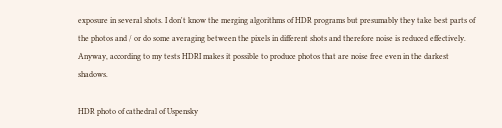exposure in several shots. I don't know the merging algorithms of HDR programs but presumably they take best parts of the photos and / or do some averaging between the pixels in different shots and therefore noise is reduced effectively. Anyway, according to my tests HDRI makes it possible to produce photos that are noise free even in the darkest shadows.

HDR photo of cathedral of Uspensky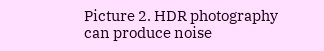Picture 2. HDR photography can produce noise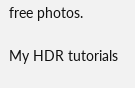free photos.

My HDR tutorials